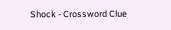Shock - Crossword Clue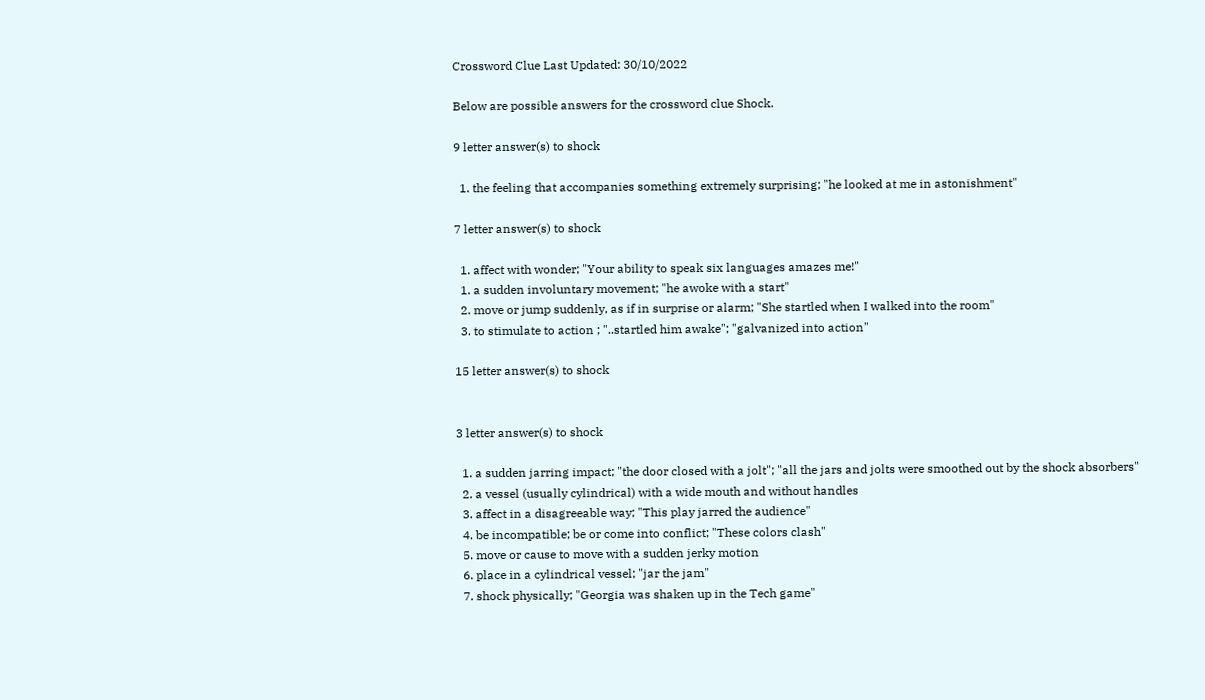Crossword Clue Last Updated: 30/10/2022

Below are possible answers for the crossword clue Shock.

9 letter answer(s) to shock

  1. the feeling that accompanies something extremely surprising; "he looked at me in astonishment"

7 letter answer(s) to shock

  1. affect with wonder; "Your ability to speak six languages amazes me!"
  1. a sudden involuntary movement; "he awoke with a start"
  2. move or jump suddenly, as if in surprise or alarm; "She startled when I walked into the room"
  3. to stimulate to action ; "..startled him awake"; "galvanized into action"

15 letter answer(s) to shock


3 letter answer(s) to shock

  1. a sudden jarring impact; "the door closed with a jolt"; "all the jars and jolts were smoothed out by the shock absorbers"
  2. a vessel (usually cylindrical) with a wide mouth and without handles
  3. affect in a disagreeable way; "This play jarred the audience"
  4. be incompatible; be or come into conflict; "These colors clash"
  5. move or cause to move with a sudden jerky motion
  6. place in a cylindrical vessel; "jar the jam"
  7. shock physically; "Georgia was shaken up in the Tech game"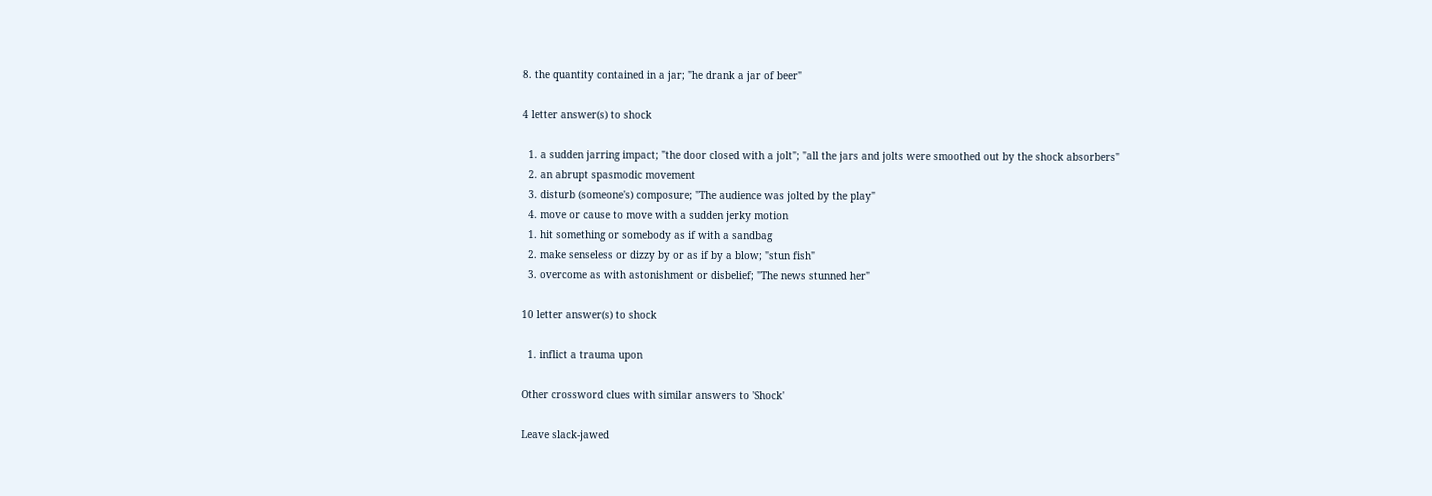8. the quantity contained in a jar; "he drank a jar of beer"

4 letter answer(s) to shock

  1. a sudden jarring impact; "the door closed with a jolt"; "all the jars and jolts were smoothed out by the shock absorbers"
  2. an abrupt spasmodic movement
  3. disturb (someone's) composure; "The audience was jolted by the play"
  4. move or cause to move with a sudden jerky motion
  1. hit something or somebody as if with a sandbag
  2. make senseless or dizzy by or as if by a blow; "stun fish"
  3. overcome as with astonishment or disbelief; "The news stunned her"

10 letter answer(s) to shock

  1. inflict a trauma upon

Other crossword clues with similar answers to 'Shock'

Leave slack-jawed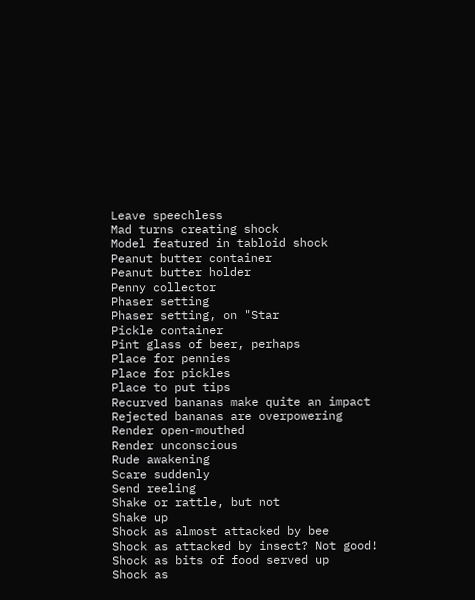Leave speechless
Mad turns creating shock
Model featured in tabloid shock
Peanut butter container
Peanut butter holder
Penny collector
Phaser setting
Phaser setting, on "Star
Pickle container
Pint glass of beer, perhaps
Place for pennies
Place for pickles
Place to put tips
Recurved bananas make quite an impact
Rejected bananas are overpowering
Render open-mouthed
Render unconscious
Rude awakening
Scare suddenly
Send reeling
Shake or rattle, but not
Shake up
Shock as almost attacked by bee
Shock as attacked by insect? Not good!
Shock as bits of food served up
Shock as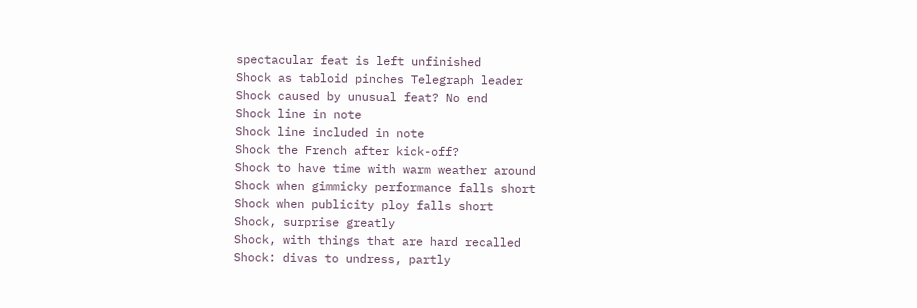spectacular feat is left unfinished
Shock as tabloid pinches Telegraph leader
Shock caused by unusual feat? No end
Shock line in note
Shock line included in note
Shock the French after kick-off?
Shock to have time with warm weather around
Shock when gimmicky performance falls short
Shock when publicity ploy falls short
Shock, surprise greatly
Shock, with things that are hard recalled
Shock: divas to undress, partly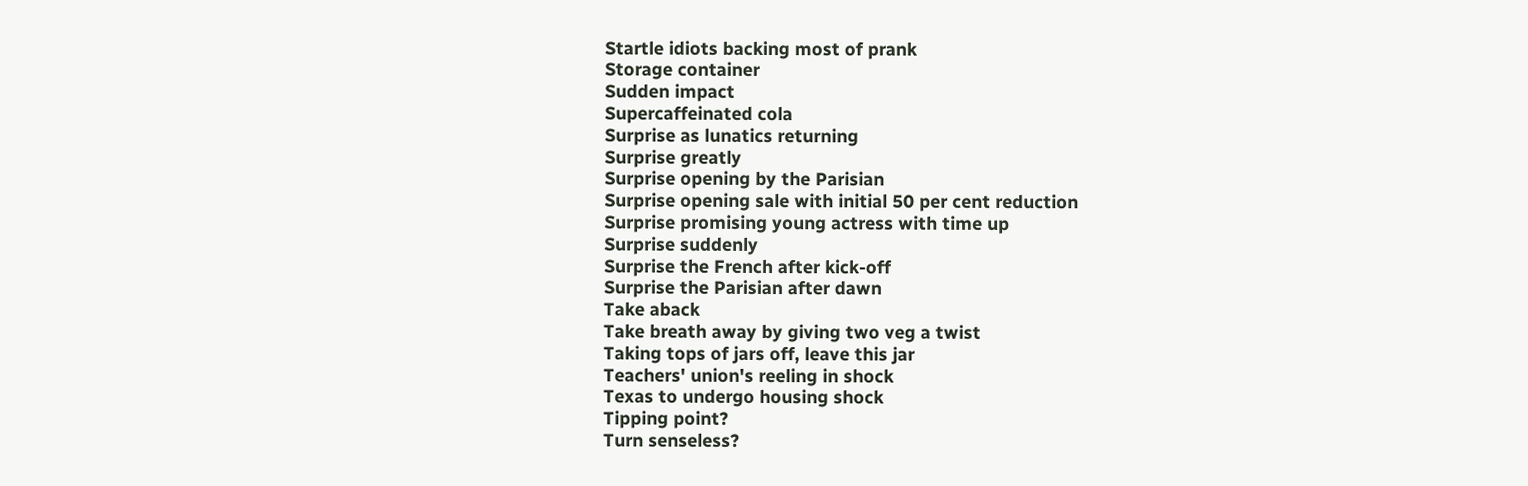Startle idiots backing most of prank
Storage container
Sudden impact
Supercaffeinated cola
Surprise as lunatics returning
Surprise greatly
Surprise opening by the Parisian
Surprise opening sale with initial 50 per cent reduction
Surprise promising young actress with time up
Surprise suddenly
Surprise the French after kick-off
Surprise the Parisian after dawn
Take aback
Take breath away by giving two veg a twist
Taking tops of jars off, leave this jar
Teachers' union's reeling in shock
Texas to undergo housing shock
Tipping point?
Turn senseless?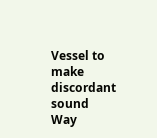Vessel to make discordant sound
Way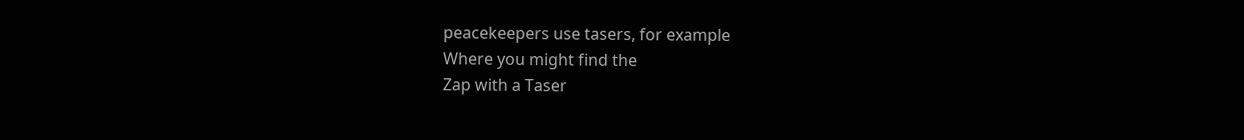peacekeepers use tasers, for example
Where you might find the
Zap with a Taser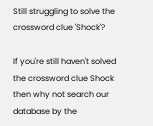Still struggling to solve the crossword clue 'Shock'?

If you're still haven't solved the crossword clue Shock then why not search our database by the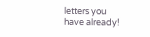letters you have already!